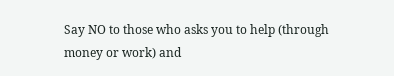Say NO to those who asks you to help (through money or work) and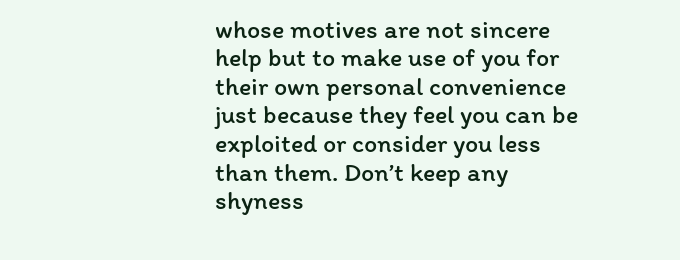whose motives are not sincere help but to make use of you for their own personal convenience just because they feel you can be exploited or consider you less than them. Don’t keep any shyness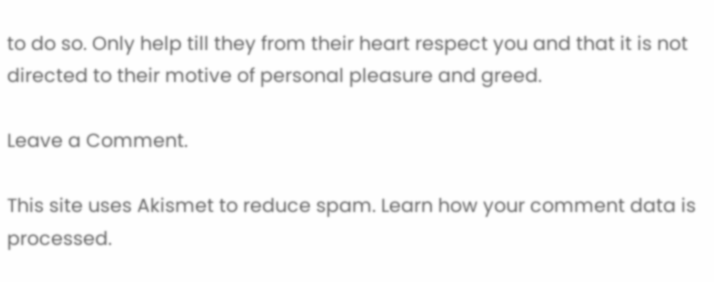to do so. Only help till they from their heart respect you and that it is not directed to their motive of personal pleasure and greed.

Leave a Comment.

This site uses Akismet to reduce spam. Learn how your comment data is processed.